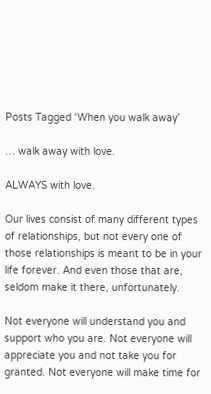Posts Tagged ‘When you walk away’

… walk away with love.

ALWAYS with love.

Our lives consist of many different types of relationships, but not every one of those relationships is meant to be in your life forever. And even those that are, seldom make it there, unfortunately.

Not everyone will understand you and support who you are. Not everyone will appreciate you and not take you for granted. Not everyone will make time for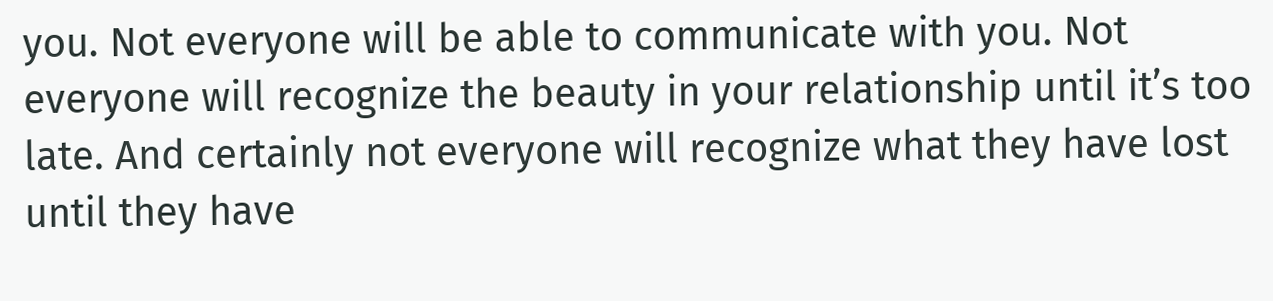you. Not everyone will be able to communicate with you. Not everyone will recognize the beauty in your relationship until it’s too late. And certainly not everyone will recognize what they have lost until they have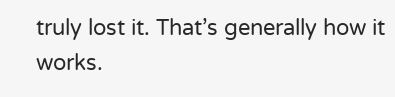truly lost it. That’s generally how it works.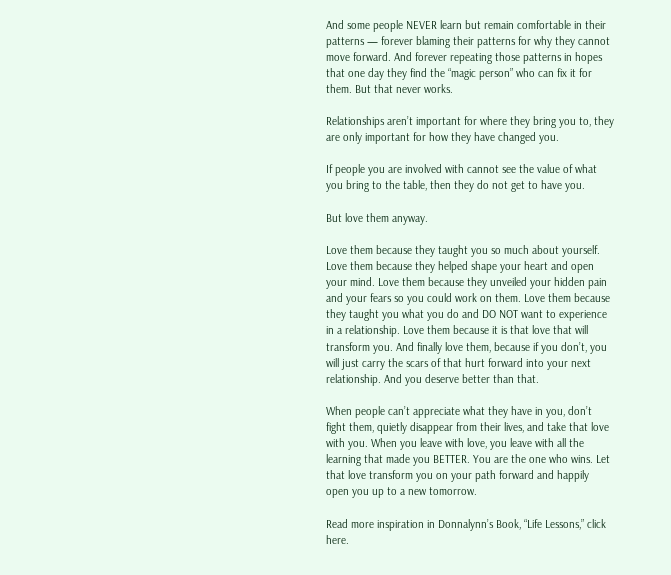And some people NEVER learn but remain comfortable in their patterns — forever blaming their patterns for why they cannot move forward. And forever repeating those patterns in hopes that one day they find the “magic person” who can fix it for them. But that never works.

Relationships aren’t important for where they bring you to, they are only important for how they have changed you.

If people you are involved with cannot see the value of what you bring to the table, then they do not get to have you.

But love them anyway.

Love them because they taught you so much about yourself. Love them because they helped shape your heart and open your mind. Love them because they unveiled your hidden pain and your fears so you could work on them. Love them because they taught you what you do and DO NOT want to experience in a relationship. Love them because it is that love that will transform you. And finally love them, because if you don’t, you will just carry the scars of that hurt forward into your next relationship. And you deserve better than that.

When people can’t appreciate what they have in you, don’t fight them, quietly disappear from their lives, and take that love with you. When you leave with love, you leave with all the learning that made you BETTER. You are the one who wins. Let that love transform you on your path forward and happily open you up to a new tomorrow.

Read more inspiration in Donnalynn’s Book, “Life Lessons,” click here.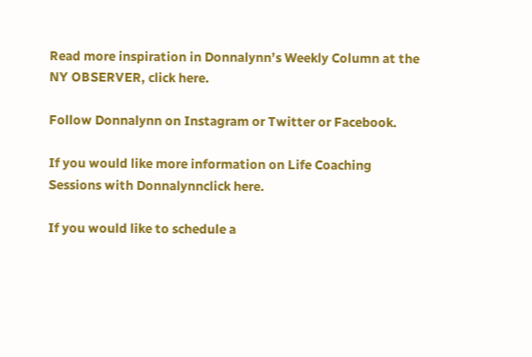Read more inspiration in Donnalynn’s Weekly Column at the NY OBSERVER, click here.

Follow Donnalynn on Instagram or Twitter or Facebook.

If you would like more information on Life Coaching Sessions with Donnalynnclick here.

If you would like to schedule a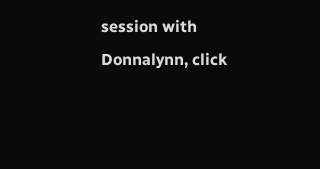session with Donnalynn, click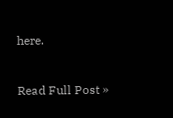here.


Read Full Post »